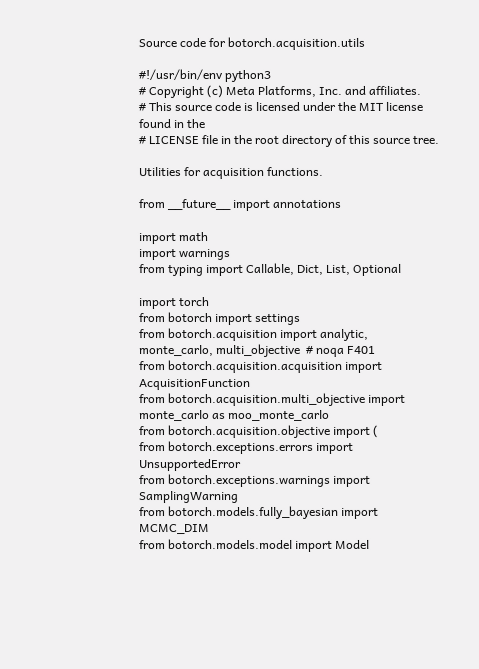Source code for botorch.acquisition.utils

#!/usr/bin/env python3
# Copyright (c) Meta Platforms, Inc. and affiliates.
# This source code is licensed under the MIT license found in the
# LICENSE file in the root directory of this source tree.

Utilities for acquisition functions.

from __future__ import annotations

import math
import warnings
from typing import Callable, Dict, List, Optional

import torch
from botorch import settings
from botorch.acquisition import analytic, monte_carlo, multi_objective  # noqa F401
from botorch.acquisition.acquisition import AcquisitionFunction
from botorch.acquisition.multi_objective import monte_carlo as moo_monte_carlo
from botorch.acquisition.objective import (
from botorch.exceptions.errors import UnsupportedError
from botorch.exceptions.warnings import SamplingWarning
from botorch.models.fully_bayesian import MCMC_DIM
from botorch.models.model import Model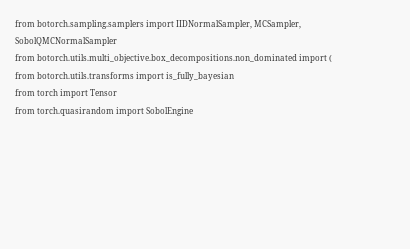from botorch.sampling.samplers import IIDNormalSampler, MCSampler, SobolQMCNormalSampler
from botorch.utils.multi_objective.box_decompositions.non_dominated import (
from botorch.utils.transforms import is_fully_bayesian
from torch import Tensor
from torch.quasirandom import SobolEngine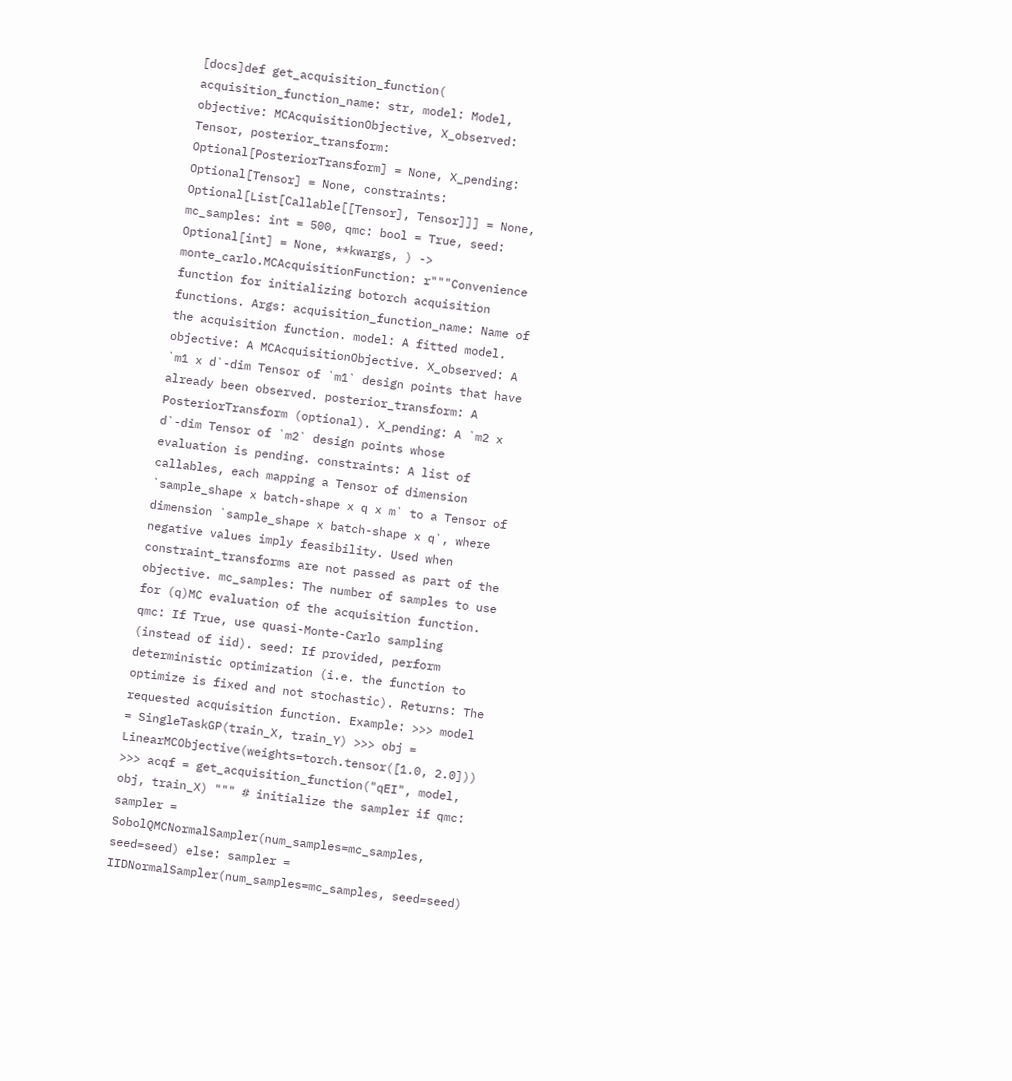[docs]def get_acquisition_function( acquisition_function_name: str, model: Model, objective: MCAcquisitionObjective, X_observed: Tensor, posterior_transform: Optional[PosteriorTransform] = None, X_pending: Optional[Tensor] = None, constraints: Optional[List[Callable[[Tensor], Tensor]]] = None, mc_samples: int = 500, qmc: bool = True, seed: Optional[int] = None, **kwargs, ) -> monte_carlo.MCAcquisitionFunction: r"""Convenience function for initializing botorch acquisition functions. Args: acquisition_function_name: Name of the acquisition function. model: A fitted model. objective: A MCAcquisitionObjective. X_observed: A `m1 x d`-dim Tensor of `m1` design points that have already been observed. posterior_transform: A PosteriorTransform (optional). X_pending: A `m2 x d`-dim Tensor of `m2` design points whose evaluation is pending. constraints: A list of callables, each mapping a Tensor of dimension `sample_shape x batch-shape x q x m` to a Tensor of dimension `sample_shape x batch-shape x q`, where negative values imply feasibility. Used when constraint_transforms are not passed as part of the objective. mc_samples: The number of samples to use for (q)MC evaluation of the acquisition function. qmc: If True, use quasi-Monte-Carlo sampling (instead of iid). seed: If provided, perform deterministic optimization (i.e. the function to optimize is fixed and not stochastic). Returns: The requested acquisition function. Example: >>> model = SingleTaskGP(train_X, train_Y) >>> obj = LinearMCObjective(weights=torch.tensor([1.0, 2.0])) >>> acqf = get_acquisition_function("qEI", model, obj, train_X) """ # initialize the sampler if qmc: sampler = SobolQMCNormalSampler(num_samples=mc_samples, seed=seed) else: sampler = IIDNormalSampler(num_samples=mc_samples, seed=seed)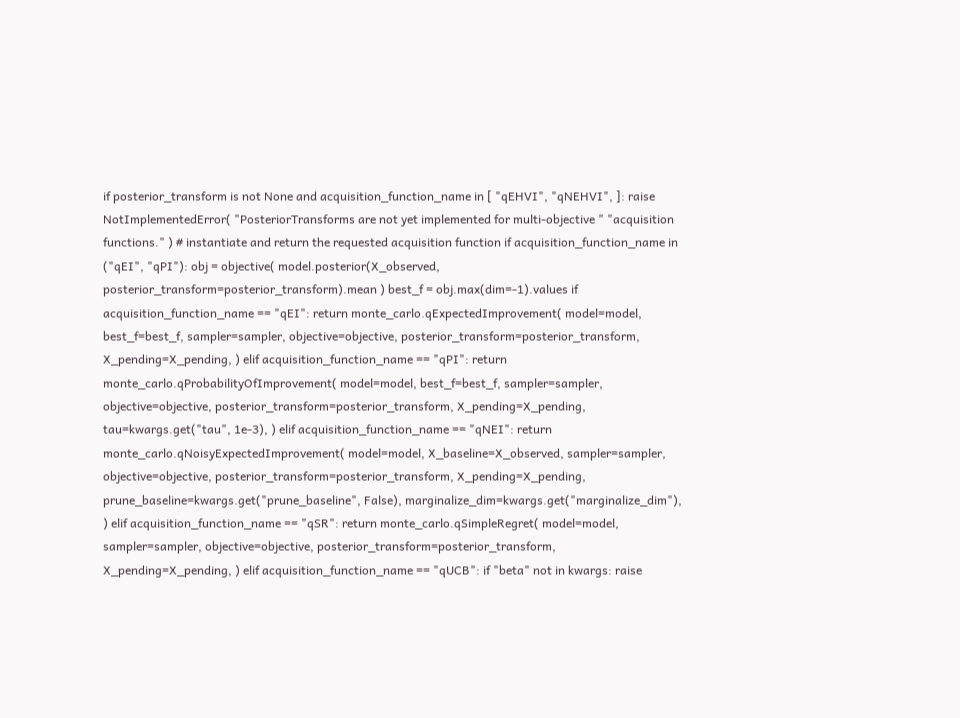if posterior_transform is not None and acquisition_function_name in [ "qEHVI", "qNEHVI", ]: raise NotImplementedError( "PosteriorTransforms are not yet implemented for multi-objective " "acquisition functions." ) # instantiate and return the requested acquisition function if acquisition_function_name in ("qEI", "qPI"): obj = objective( model.posterior(X_observed, posterior_transform=posterior_transform).mean ) best_f = obj.max(dim=-1).values if acquisition_function_name == "qEI": return monte_carlo.qExpectedImprovement( model=model, best_f=best_f, sampler=sampler, objective=objective, posterior_transform=posterior_transform, X_pending=X_pending, ) elif acquisition_function_name == "qPI": return monte_carlo.qProbabilityOfImprovement( model=model, best_f=best_f, sampler=sampler, objective=objective, posterior_transform=posterior_transform, X_pending=X_pending, tau=kwargs.get("tau", 1e-3), ) elif acquisition_function_name == "qNEI": return monte_carlo.qNoisyExpectedImprovement( model=model, X_baseline=X_observed, sampler=sampler, objective=objective, posterior_transform=posterior_transform, X_pending=X_pending, prune_baseline=kwargs.get("prune_baseline", False), marginalize_dim=kwargs.get("marginalize_dim"), ) elif acquisition_function_name == "qSR": return monte_carlo.qSimpleRegret( model=model, sampler=sampler, objective=objective, posterior_transform=posterior_transform, X_pending=X_pending, ) elif acquisition_function_name == "qUCB": if "beta" not in kwargs: raise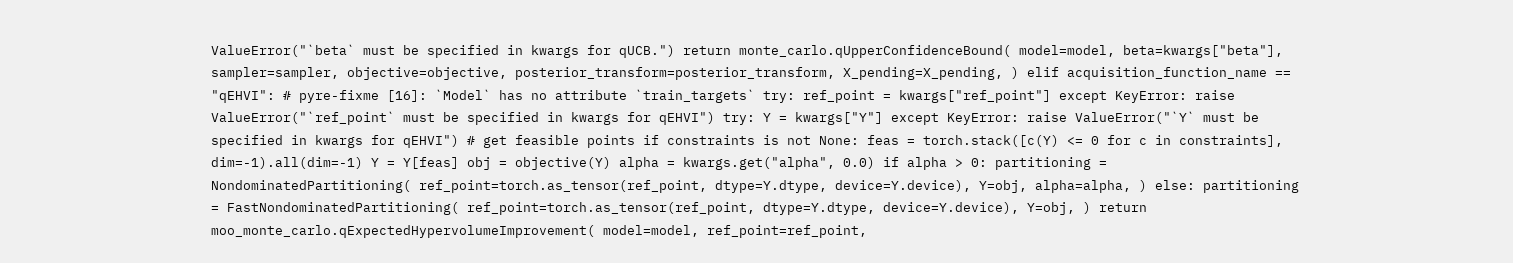ValueError("`beta` must be specified in kwargs for qUCB.") return monte_carlo.qUpperConfidenceBound( model=model, beta=kwargs["beta"], sampler=sampler, objective=objective, posterior_transform=posterior_transform, X_pending=X_pending, ) elif acquisition_function_name == "qEHVI": # pyre-fixme [16]: `Model` has no attribute `train_targets` try: ref_point = kwargs["ref_point"] except KeyError: raise ValueError("`ref_point` must be specified in kwargs for qEHVI") try: Y = kwargs["Y"] except KeyError: raise ValueError("`Y` must be specified in kwargs for qEHVI") # get feasible points if constraints is not None: feas = torch.stack([c(Y) <= 0 for c in constraints], dim=-1).all(dim=-1) Y = Y[feas] obj = objective(Y) alpha = kwargs.get("alpha", 0.0) if alpha > 0: partitioning = NondominatedPartitioning( ref_point=torch.as_tensor(ref_point, dtype=Y.dtype, device=Y.device), Y=obj, alpha=alpha, ) else: partitioning = FastNondominatedPartitioning( ref_point=torch.as_tensor(ref_point, dtype=Y.dtype, device=Y.device), Y=obj, ) return moo_monte_carlo.qExpectedHypervolumeImprovement( model=model, ref_point=ref_point,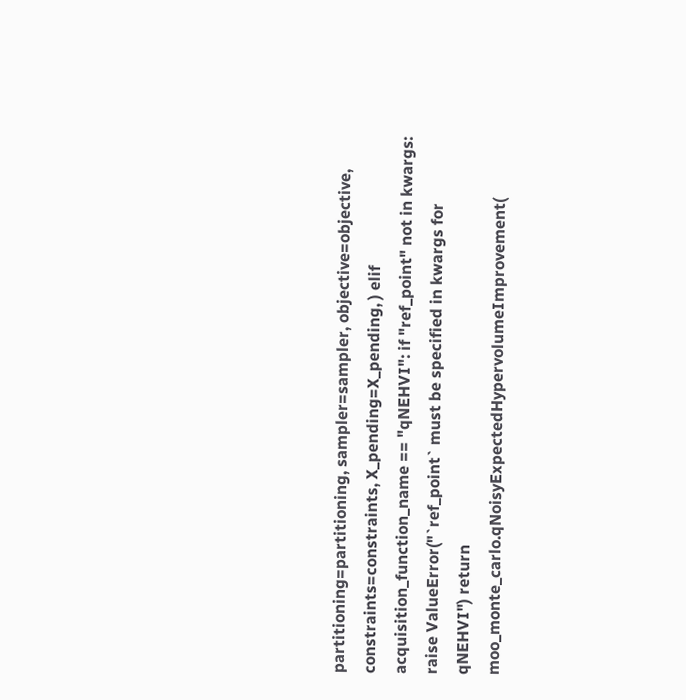partitioning=partitioning, sampler=sampler, objective=objective, constraints=constraints, X_pending=X_pending, ) elif acquisition_function_name == "qNEHVI": if "ref_point" not in kwargs: raise ValueError("`ref_point` must be specified in kwargs for qNEHVI") return moo_monte_carlo.qNoisyExpectedHypervolumeImprovement(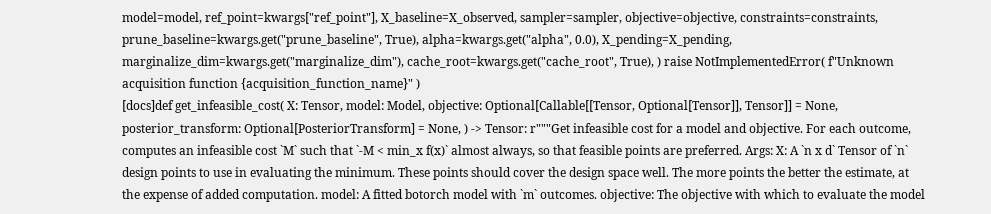model=model, ref_point=kwargs["ref_point"], X_baseline=X_observed, sampler=sampler, objective=objective, constraints=constraints, prune_baseline=kwargs.get("prune_baseline", True), alpha=kwargs.get("alpha", 0.0), X_pending=X_pending, marginalize_dim=kwargs.get("marginalize_dim"), cache_root=kwargs.get("cache_root", True), ) raise NotImplementedError( f"Unknown acquisition function {acquisition_function_name}" )
[docs]def get_infeasible_cost( X: Tensor, model: Model, objective: Optional[Callable[[Tensor, Optional[Tensor]], Tensor]] = None, posterior_transform: Optional[PosteriorTransform] = None, ) -> Tensor: r"""Get infeasible cost for a model and objective. For each outcome, computes an infeasible cost `M` such that `-M < min_x f(x)` almost always, so that feasible points are preferred. Args: X: A `n x d` Tensor of `n` design points to use in evaluating the minimum. These points should cover the design space well. The more points the better the estimate, at the expense of added computation. model: A fitted botorch model with `m` outcomes. objective: The objective with which to evaluate the model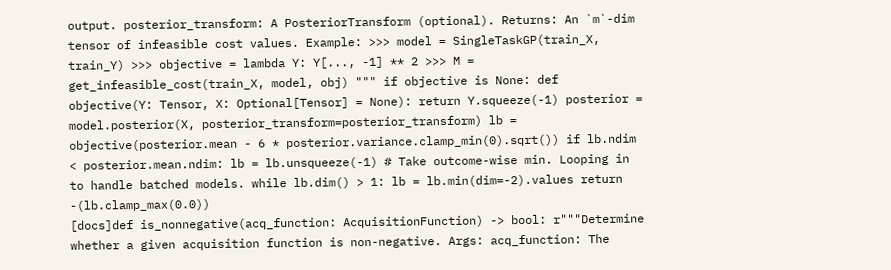output. posterior_transform: A PosteriorTransform (optional). Returns: An `m`-dim tensor of infeasible cost values. Example: >>> model = SingleTaskGP(train_X, train_Y) >>> objective = lambda Y: Y[..., -1] ** 2 >>> M = get_infeasible_cost(train_X, model, obj) """ if objective is None: def objective(Y: Tensor, X: Optional[Tensor] = None): return Y.squeeze(-1) posterior = model.posterior(X, posterior_transform=posterior_transform) lb = objective(posterior.mean - 6 * posterior.variance.clamp_min(0).sqrt()) if lb.ndim < posterior.mean.ndim: lb = lb.unsqueeze(-1) # Take outcome-wise min. Looping in to handle batched models. while lb.dim() > 1: lb = lb.min(dim=-2).values return -(lb.clamp_max(0.0))
[docs]def is_nonnegative(acq_function: AcquisitionFunction) -> bool: r"""Determine whether a given acquisition function is non-negative. Args: acq_function: The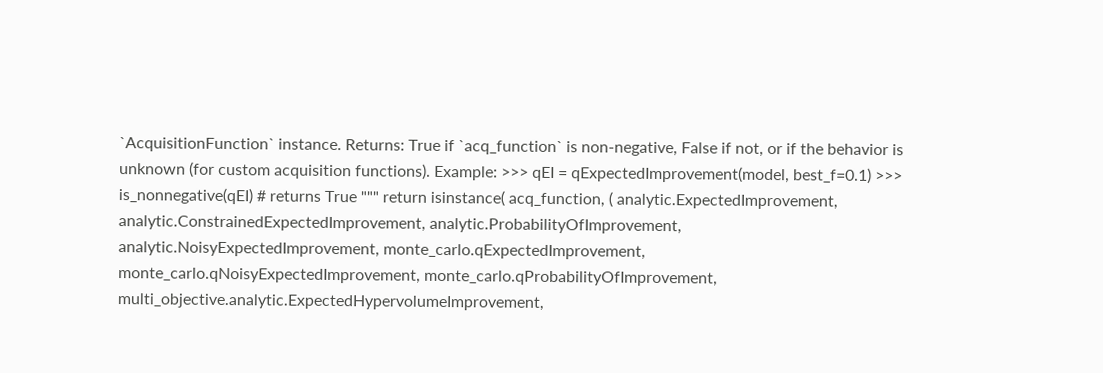`AcquisitionFunction` instance. Returns: True if `acq_function` is non-negative, False if not, or if the behavior is unknown (for custom acquisition functions). Example: >>> qEI = qExpectedImprovement(model, best_f=0.1) >>> is_nonnegative(qEI) # returns True """ return isinstance( acq_function, ( analytic.ExpectedImprovement, analytic.ConstrainedExpectedImprovement, analytic.ProbabilityOfImprovement, analytic.NoisyExpectedImprovement, monte_carlo.qExpectedImprovement, monte_carlo.qNoisyExpectedImprovement, monte_carlo.qProbabilityOfImprovement, multi_objective.analytic.ExpectedHypervolumeImprovement,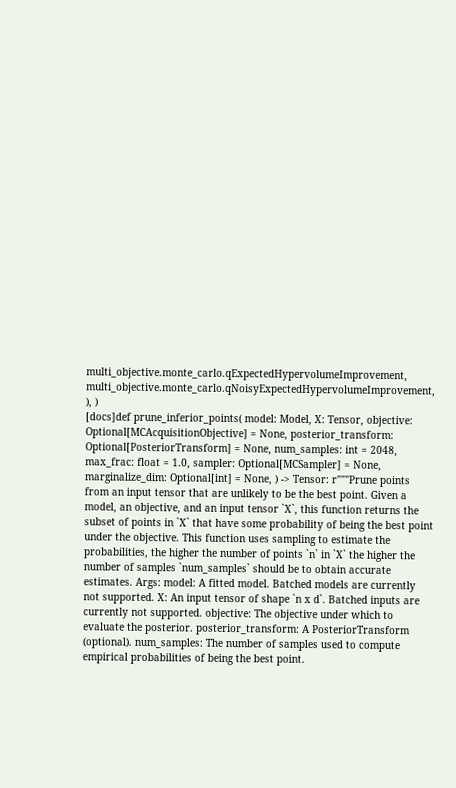multi_objective.monte_carlo.qExpectedHypervolumeImprovement, multi_objective.monte_carlo.qNoisyExpectedHypervolumeImprovement, ), )
[docs]def prune_inferior_points( model: Model, X: Tensor, objective: Optional[MCAcquisitionObjective] = None, posterior_transform: Optional[PosteriorTransform] = None, num_samples: int = 2048, max_frac: float = 1.0, sampler: Optional[MCSampler] = None, marginalize_dim: Optional[int] = None, ) -> Tensor: r"""Prune points from an input tensor that are unlikely to be the best point. Given a model, an objective, and an input tensor `X`, this function returns the subset of points in `X` that have some probability of being the best point under the objective. This function uses sampling to estimate the probabilities, the higher the number of points `n` in `X` the higher the number of samples `num_samples` should be to obtain accurate estimates. Args: model: A fitted model. Batched models are currently not supported. X: An input tensor of shape `n x d`. Batched inputs are currently not supported. objective: The objective under which to evaluate the posterior. posterior_transform: A PosteriorTransform (optional). num_samples: The number of samples used to compute empirical probabilities of being the best point.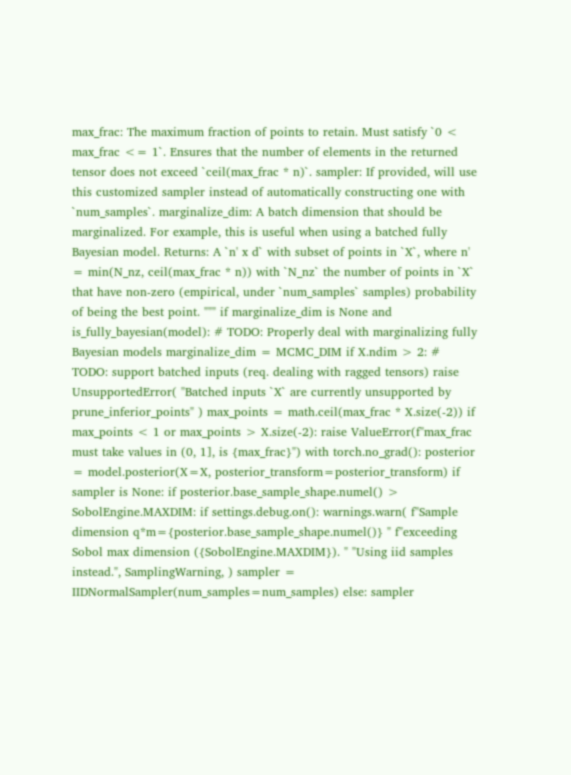max_frac: The maximum fraction of points to retain. Must satisfy `0 < max_frac <= 1`. Ensures that the number of elements in the returned tensor does not exceed `ceil(max_frac * n)`. sampler: If provided, will use this customized sampler instead of automatically constructing one with `num_samples`. marginalize_dim: A batch dimension that should be marginalized. For example, this is useful when using a batched fully Bayesian model. Returns: A `n' x d` with subset of points in `X`, where n' = min(N_nz, ceil(max_frac * n)) with `N_nz` the number of points in `X` that have non-zero (empirical, under `num_samples` samples) probability of being the best point. """ if marginalize_dim is None and is_fully_bayesian(model): # TODO: Properly deal with marginalizing fully Bayesian models marginalize_dim = MCMC_DIM if X.ndim > 2: # TODO: support batched inputs (req. dealing with ragged tensors) raise UnsupportedError( "Batched inputs `X` are currently unsupported by prune_inferior_points" ) max_points = math.ceil(max_frac * X.size(-2)) if max_points < 1 or max_points > X.size(-2): raise ValueError(f"max_frac must take values in (0, 1], is {max_frac}") with torch.no_grad(): posterior = model.posterior(X=X, posterior_transform=posterior_transform) if sampler is None: if posterior.base_sample_shape.numel() > SobolEngine.MAXDIM: if settings.debug.on(): warnings.warn( f"Sample dimension q*m={posterior.base_sample_shape.numel()} " f"exceeding Sobol max dimension ({SobolEngine.MAXDIM}). " "Using iid samples instead.", SamplingWarning, ) sampler = IIDNormalSampler(num_samples=num_samples) else: sampler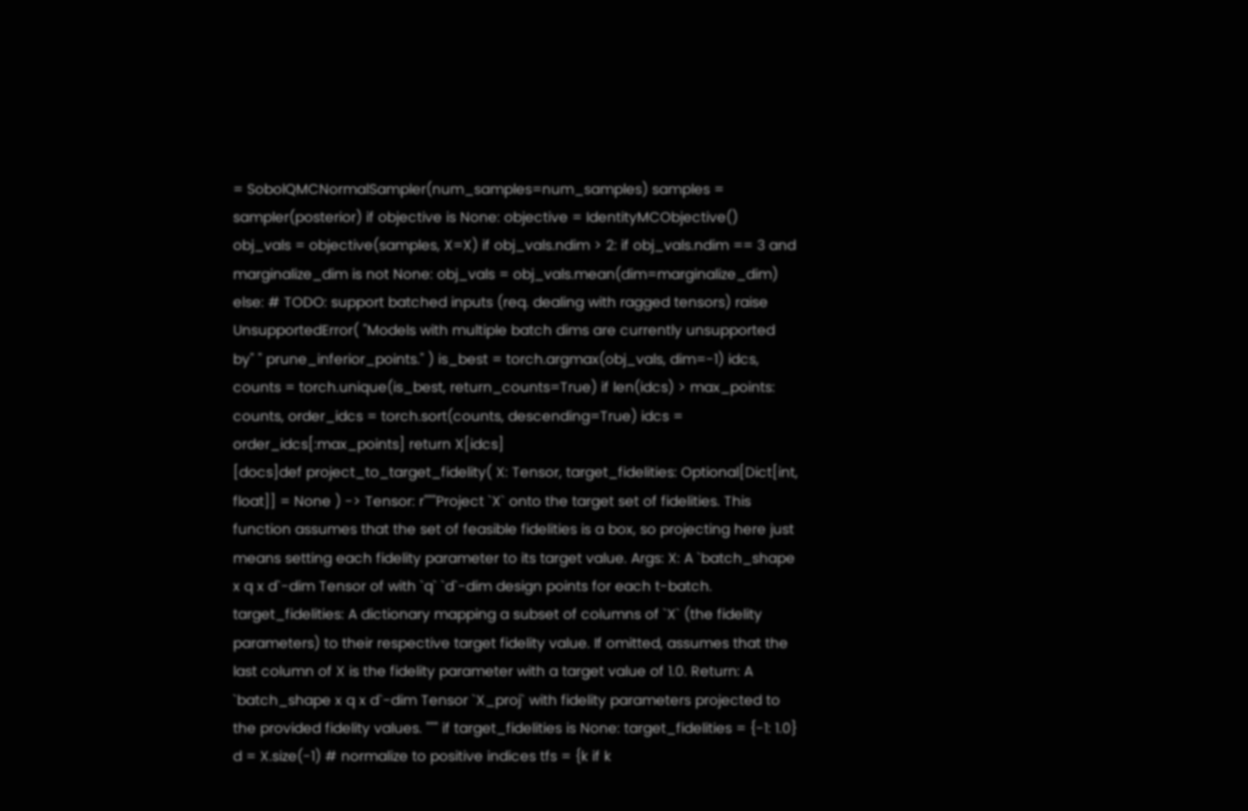= SobolQMCNormalSampler(num_samples=num_samples) samples = sampler(posterior) if objective is None: objective = IdentityMCObjective() obj_vals = objective(samples, X=X) if obj_vals.ndim > 2: if obj_vals.ndim == 3 and marginalize_dim is not None: obj_vals = obj_vals.mean(dim=marginalize_dim) else: # TODO: support batched inputs (req. dealing with ragged tensors) raise UnsupportedError( "Models with multiple batch dims are currently unsupported by" " prune_inferior_points." ) is_best = torch.argmax(obj_vals, dim=-1) idcs, counts = torch.unique(is_best, return_counts=True) if len(idcs) > max_points: counts, order_idcs = torch.sort(counts, descending=True) idcs = order_idcs[:max_points] return X[idcs]
[docs]def project_to_target_fidelity( X: Tensor, target_fidelities: Optional[Dict[int, float]] = None ) -> Tensor: r"""Project `X` onto the target set of fidelities. This function assumes that the set of feasible fidelities is a box, so projecting here just means setting each fidelity parameter to its target value. Args: X: A `batch_shape x q x d`-dim Tensor of with `q` `d`-dim design points for each t-batch. target_fidelities: A dictionary mapping a subset of columns of `X` (the fidelity parameters) to their respective target fidelity value. If omitted, assumes that the last column of X is the fidelity parameter with a target value of 1.0. Return: A `batch_shape x q x d`-dim Tensor `X_proj` with fidelity parameters projected to the provided fidelity values. """ if target_fidelities is None: target_fidelities = {-1: 1.0} d = X.size(-1) # normalize to positive indices tfs = {k if k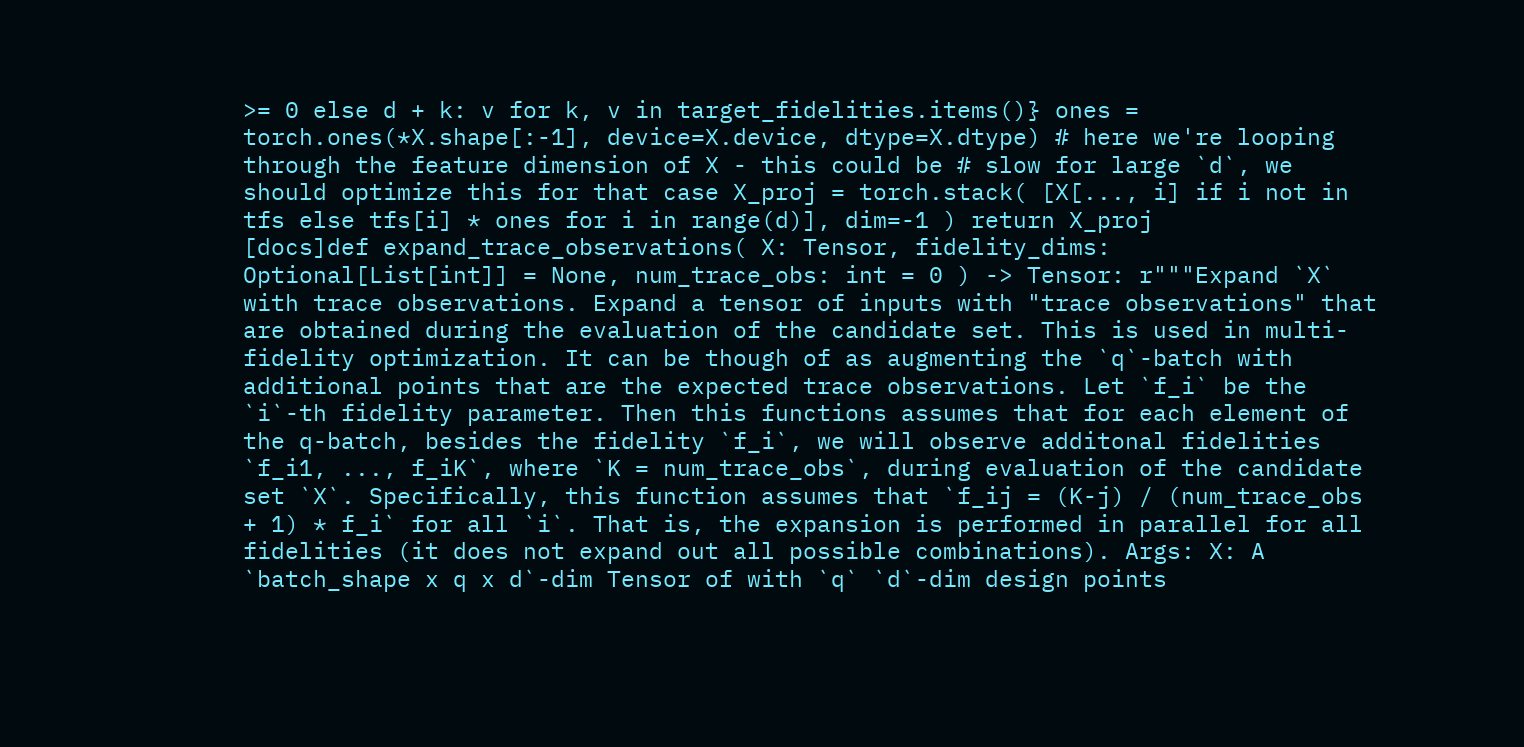>= 0 else d + k: v for k, v in target_fidelities.items()} ones = torch.ones(*X.shape[:-1], device=X.device, dtype=X.dtype) # here we're looping through the feature dimension of X - this could be # slow for large `d`, we should optimize this for that case X_proj = torch.stack( [X[..., i] if i not in tfs else tfs[i] * ones for i in range(d)], dim=-1 ) return X_proj
[docs]def expand_trace_observations( X: Tensor, fidelity_dims: Optional[List[int]] = None, num_trace_obs: int = 0 ) -> Tensor: r"""Expand `X` with trace observations. Expand a tensor of inputs with "trace observations" that are obtained during the evaluation of the candidate set. This is used in multi-fidelity optimization. It can be though of as augmenting the `q`-batch with additional points that are the expected trace observations. Let `f_i` be the `i`-th fidelity parameter. Then this functions assumes that for each element of the q-batch, besides the fidelity `f_i`, we will observe additonal fidelities `f_i1, ..., f_iK`, where `K = num_trace_obs`, during evaluation of the candidate set `X`. Specifically, this function assumes that `f_ij = (K-j) / (num_trace_obs + 1) * f_i` for all `i`. That is, the expansion is performed in parallel for all fidelities (it does not expand out all possible combinations). Args: X: A `batch_shape x q x d`-dim Tensor of with `q` `d`-dim design points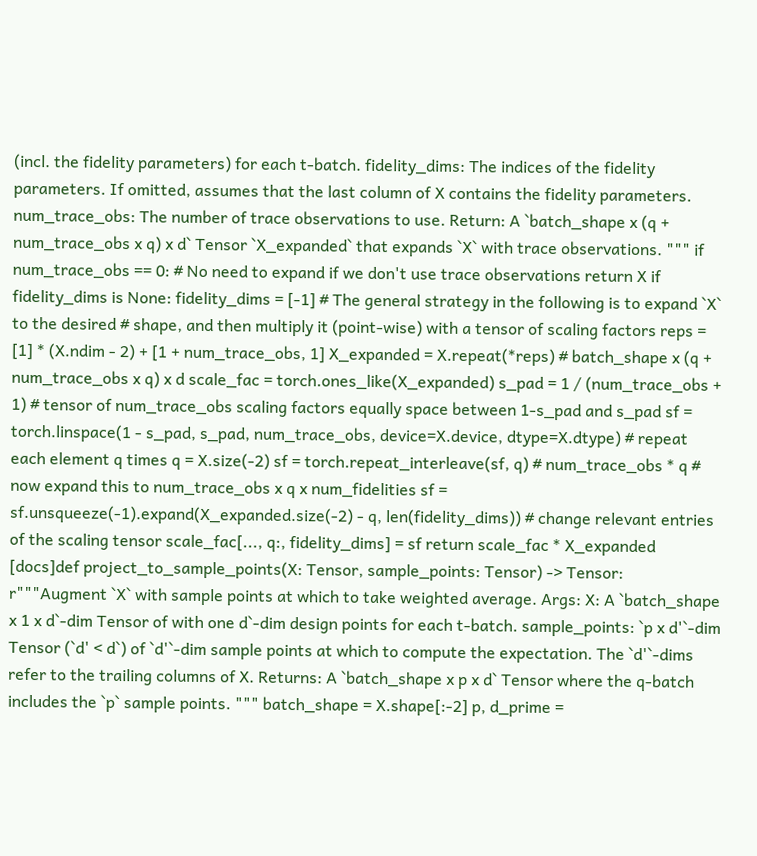(incl. the fidelity parameters) for each t-batch. fidelity_dims: The indices of the fidelity parameters. If omitted, assumes that the last column of X contains the fidelity parameters. num_trace_obs: The number of trace observations to use. Return: A `batch_shape x (q + num_trace_obs x q) x d` Tensor `X_expanded` that expands `X` with trace observations. """ if num_trace_obs == 0: # No need to expand if we don't use trace observations return X if fidelity_dims is None: fidelity_dims = [-1] # The general strategy in the following is to expand `X` to the desired # shape, and then multiply it (point-wise) with a tensor of scaling factors reps = [1] * (X.ndim - 2) + [1 + num_trace_obs, 1] X_expanded = X.repeat(*reps) # batch_shape x (q + num_trace_obs x q) x d scale_fac = torch.ones_like(X_expanded) s_pad = 1 / (num_trace_obs + 1) # tensor of num_trace_obs scaling factors equally space between 1-s_pad and s_pad sf = torch.linspace(1 - s_pad, s_pad, num_trace_obs, device=X.device, dtype=X.dtype) # repeat each element q times q = X.size(-2) sf = torch.repeat_interleave(sf, q) # num_trace_obs * q # now expand this to num_trace_obs x q x num_fidelities sf = sf.unsqueeze(-1).expand(X_expanded.size(-2) - q, len(fidelity_dims)) # change relevant entries of the scaling tensor scale_fac[..., q:, fidelity_dims] = sf return scale_fac * X_expanded
[docs]def project_to_sample_points(X: Tensor, sample_points: Tensor) -> Tensor: r"""Augment `X` with sample points at which to take weighted average. Args: X: A `batch_shape x 1 x d`-dim Tensor of with one d`-dim design points for each t-batch. sample_points: `p x d'`-dim Tensor (`d' < d`) of `d'`-dim sample points at which to compute the expectation. The `d'`-dims refer to the trailing columns of X. Returns: A `batch_shape x p x d` Tensor where the q-batch includes the `p` sample points. """ batch_shape = X.shape[:-2] p, d_prime =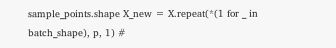sample_points.shape X_new = X.repeat(*(1 for _ in batch_shape), p, 1) #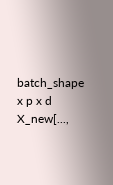batch_shape x p x d X_new[...,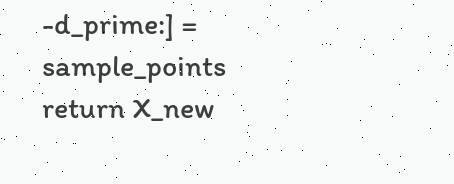-d_prime:] = sample_points return X_new